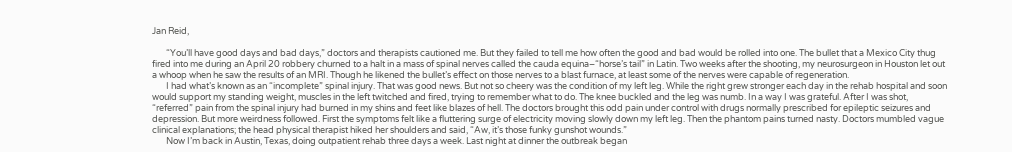Jan Reid,

       “You’ll have good days and bad days,” doctors and therapists cautioned me. But they failed to tell me how often the good and bad would be rolled into one. The bullet that a Mexico City thug fired into me during an April 20 robbery churned to a halt in a mass of spinal nerves called the cauda equina–“horse’s tail” in Latin. Two weeks after the shooting, my neurosurgeon in Houston let out a whoop when he saw the results of an MRI. Though he likened the bullet’s effect on those nerves to a blast furnace, at least some of the nerves were capable of regeneration.
       I had what’s known as an “incomplete” spinal injury. That was good news. But not so cheery was the condition of my left leg. While the right grew stronger each day in the rehab hospital and soon would support my standing weight, muscles in the left twitched and fired, trying to remember what to do. The knee buckled and the leg was numb. In a way I was grateful. After I was shot, “referred” pain from the spinal injury had burned in my shins and feet like blazes of hell. The doctors brought this odd pain under control with drugs normally prescribed for epileptic seizures and depression. But more weirdness followed. First the symptoms felt like a fluttering surge of electricity moving slowly down my left leg. Then the phantom pains turned nasty. Doctors mumbled vague clinical explanations; the head physical therapist hiked her shoulders and said, “Aw, it’s those funky gunshot wounds.”
       Now I’m back in Austin, Texas, doing outpatient rehab three days a week. Last night at dinner the outbreak began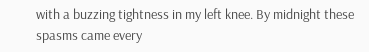with a buzzing tightness in my left knee. By midnight these spasms came every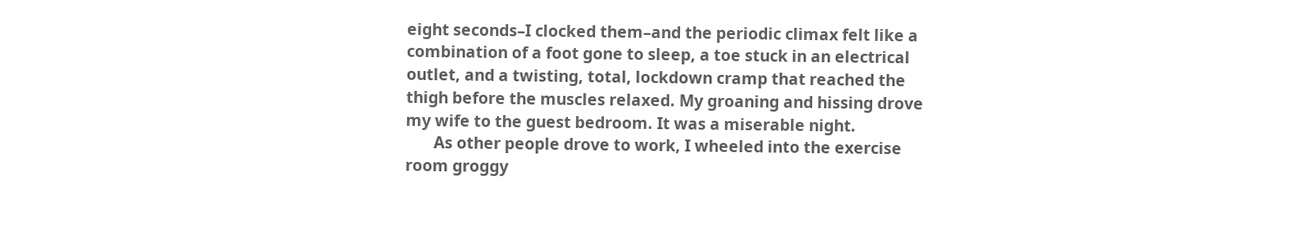eight seconds–I clocked them–and the periodic climax felt like a combination of a foot gone to sleep, a toe stuck in an electrical outlet, and a twisting, total, lockdown cramp that reached the thigh before the muscles relaxed. My groaning and hissing drove my wife to the guest bedroom. It was a miserable night.
       As other people drove to work, I wheeled into the exercise room groggy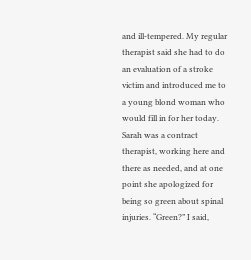and ill-tempered. My regular therapist said she had to do an evaluation of a stroke victim and introduced me to a young blond woman who would fill in for her today. Sarah was a contract therapist, working here and there as needed, and at one point she apologized for being so green about spinal injuries. “Green?” I said,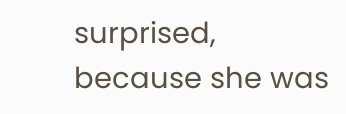surprised, because she was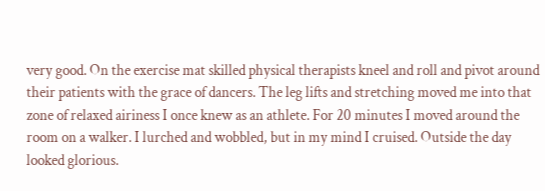very good. On the exercise mat skilled physical therapists kneel and roll and pivot around their patients with the grace of dancers. The leg lifts and stretching moved me into that zone of relaxed airiness I once knew as an athlete. For 20 minutes I moved around the room on a walker. I lurched and wobbled, but in my mind I cruised. Outside the day looked glorious.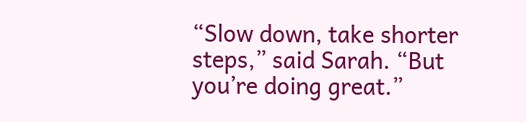“Slow down, take shorter steps,” said Sarah. “But you’re doing great.”